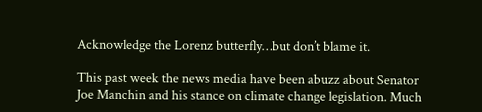Acknowledge the Lorenz butterfly…but don’t blame it.

This past week the news media have been abuzz about Senator Joe Manchin and his stance on climate change legislation. Much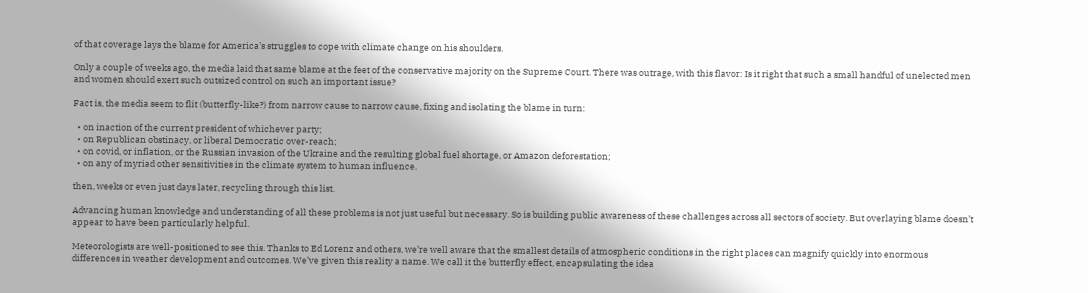of that coverage lays the blame for America’s struggles to cope with climate change on his shoulders.

Only a couple of weeks ago, the media laid that same blame at the feet of the conservative majority on the Supreme Court. There was outrage, with this flavor: Is it right that such a small handful of unelected men and women should exert such outsized control on such an important issue?

Fact is, the media seem to flit (butterfly-like?) from narrow cause to narrow cause, fixing and isolating the blame in turn:

  • on inaction of the current president of whichever party;
  • on Republican obstinacy, or liberal Democratic over-reach;
  • on covid, or inflation, or the Russian invasion of the Ukraine and the resulting global fuel shortage, or Amazon deforestation;
  • on any of myriad other sensitivities in the climate system to human influence.

then, weeks or even just days later, recycling through this list.

Advancing human knowledge and understanding of all these problems is not just useful but necessary. So is building public awareness of these challenges across all sectors of society. But overlaying blame doesn’t appear to have been particularly helpful.

Meteorologists are well-positioned to see this. Thanks to Ed Lorenz and others, we’re well aware that the smallest details of atmospheric conditions in the right places can magnify quickly into enormous differences in weather development and outcomes. We’ve given this reality a name. We call it the butterfly effect, encapsulating the idea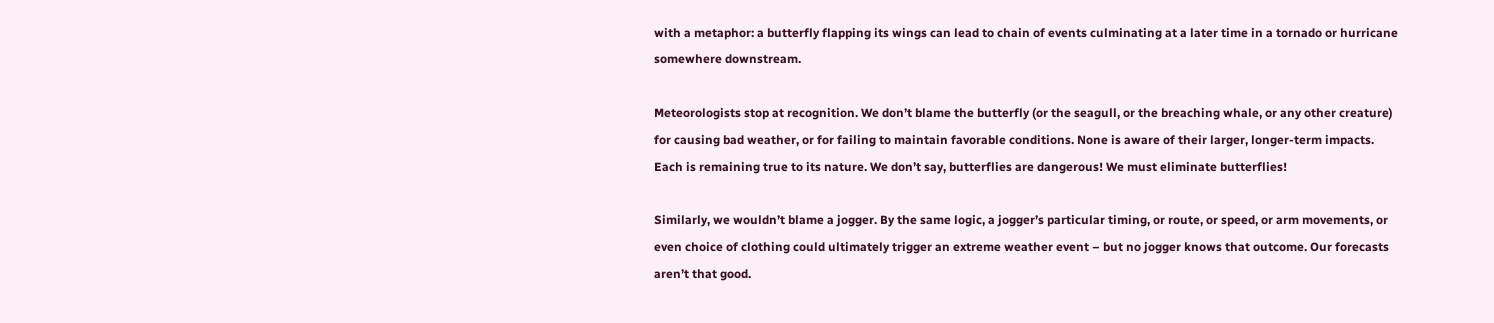with a metaphor: a butterfly flapping its wings can lead to chain of events culminating at a later time in a tornado or hurricane somewhere downstream.

Meteorologists stop at recognition. We don’t blame the butterfly (or the seagull, or the breaching whale, or any other creature) for causing bad weather, or for failing to maintain favorable conditions. None is aware of their larger, longer-term impacts. Each is remaining true to its nature. We don’t say, butterflies are dangerous! We must eliminate butterflies!

Similarly, we wouldn’t blame a jogger. By the same logic, a jogger’s particular timing, or route, or speed, or arm movements, or even choice of clothing could ultimately trigger an extreme weather event – but no jogger knows that outcome. Our forecasts aren’t that good.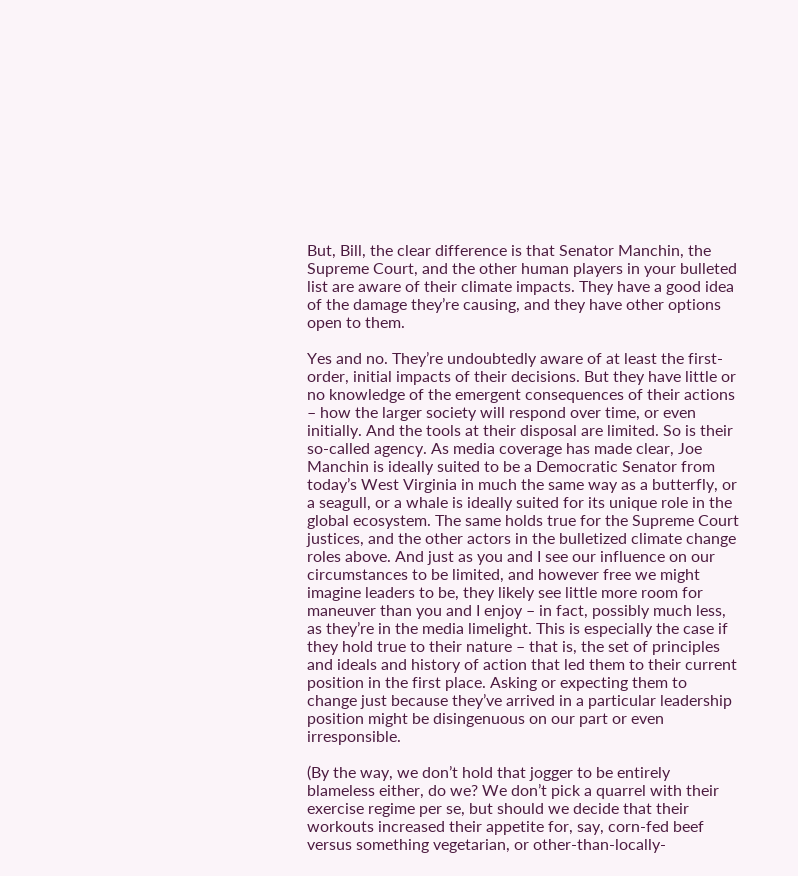But, Bill, the clear difference is that Senator Manchin, the Supreme Court, and the other human players in your bulleted list are aware of their climate impacts. They have a good idea of the damage they’re causing, and they have other options open to them.

Yes and no. They’re undoubtedly aware of at least the first-order, initial impacts of their decisions. But they have little or no knowledge of the emergent consequences of their actions – how the larger society will respond over time, or even initially. And the tools at their disposal are limited. So is their so-called agency. As media coverage has made clear, Joe Manchin is ideally suited to be a Democratic Senator from today’s West Virginia in much the same way as a butterfly, or a seagull, or a whale is ideally suited for its unique role in the global ecosystem. The same holds true for the Supreme Court justices, and the other actors in the bulletized climate change roles above. And just as you and I see our influence on our circumstances to be limited, and however free we might imagine leaders to be, they likely see little more room for maneuver than you and I enjoy – in fact, possibly much less, as they’re in the media limelight. This is especially the case if they hold true to their nature – that is, the set of principles and ideals and history of action that led them to their current position in the first place. Asking or expecting them to change just because they’ve arrived in a particular leadership position might be disingenuous on our part or even irresponsible.

(By the way, we don’t hold that jogger to be entirely blameless either, do we? We don’t pick a quarrel with their exercise regime per se, but should we decide that their workouts increased their appetite for, say, corn-fed beef versus something vegetarian, or other-than-locally-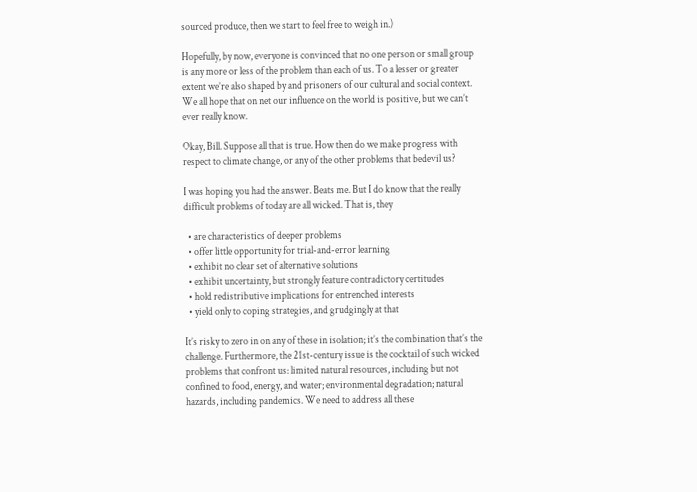sourced produce, then we start to feel free to weigh in.)

Hopefully, by now, everyone is convinced that no one person or small group is any more or less of the problem than each of us. To a lesser or greater extent we’re also shaped by and prisoners of our cultural and social context. We all hope that on net our influence on the world is positive, but we can’t ever really know.

Okay, Bill. Suppose all that is true. How then do we make progress with respect to climate change, or any of the other problems that bedevil us?

I was hoping you had the answer. Beats me. But I do know that the really difficult problems of today are all wicked. That is, they

  • are characteristics of deeper problems
  • offer little opportunity for trial-and-error learning
  • exhibit no clear set of alternative solutions
  • exhibit uncertainty, but strongly feature contradictory certitudes
  • hold redistributive implications for entrenched interests
  • yield only to coping strategies, and grudgingly at that

It’s risky to zero in on any of these in isolation; it’s the combination that’s the challenge. Furthermore, the 21st-century issue is the cocktail of such wicked problems that confront us: limited natural resources, including but not confined to food, energy, and water; environmental degradation; natural hazards, including pandemics. We need to address all these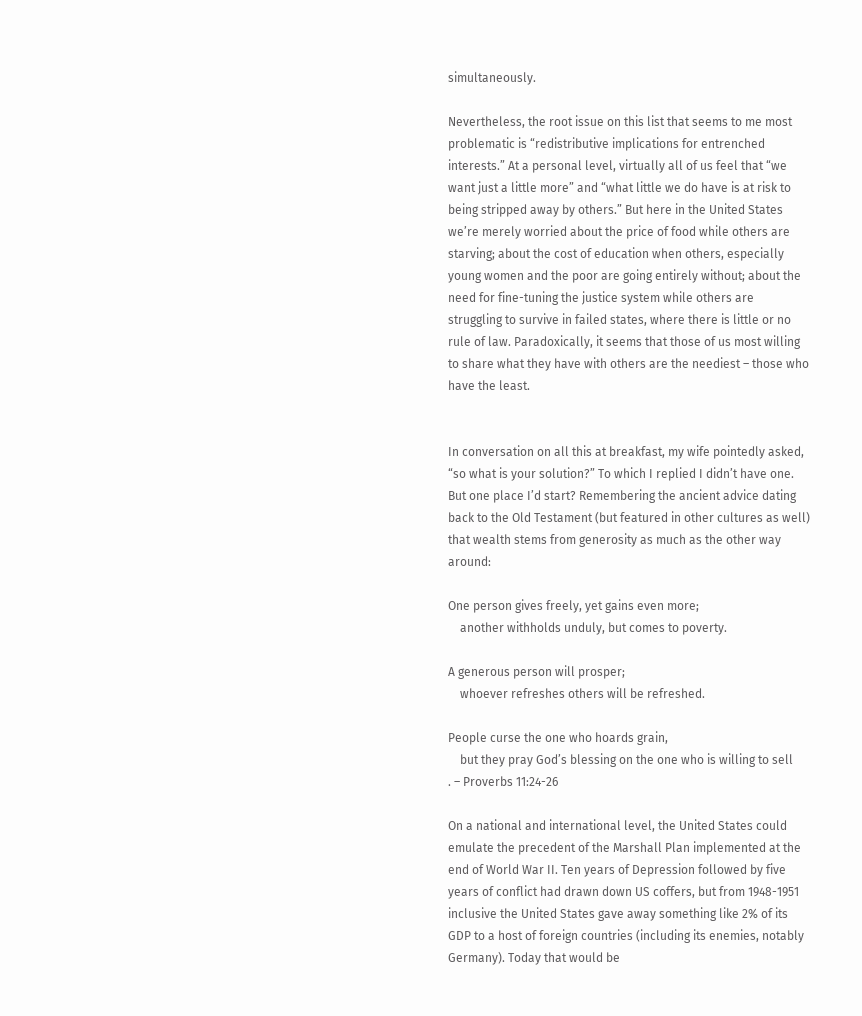simultaneously.

Nevertheless, the root issue on this list that seems to me most problematic is “redistributive implications for entrenched interests.” At a personal level, virtually all of us feel that “we want just a little more” and “what little we do have is at risk to being stripped away by others.” But here in the United States we’re merely worried about the price of food while others are starving; about the cost of education when others, especially young women and the poor are going entirely without; about the need for fine-tuning the justice system while others are struggling to survive in failed states, where there is little or no rule of law. Paradoxically, it seems that those of us most willing to share what they have with others are the neediest – those who have the least.


In conversation on all this at breakfast, my wife pointedly asked, “so what is your solution?” To which I replied I didn’t have one. But one place I’d start? Remembering the ancient advice dating back to the Old Testament (but featured in other cultures as well) that wealth stems from generosity as much as the other way around:

One person gives freely, yet gains even more;
    another withholds unduly, but comes to poverty.

A generous person will prosper;
    whoever refreshes others will be refreshed.

People curse the one who hoards grain,
    but they pray God’s blessing on the one who is willing to sell
. – Proverbs 11:24-26

On a national and international level, the United States could emulate the precedent of the Marshall Plan implemented at the end of World War II. Ten years of Depression followed by five years of conflict had drawn down US coffers, but from 1948-1951 inclusive the United States gave away something like 2% of its GDP to a host of foreign countries (including its enemies, notably Germany). Today that would be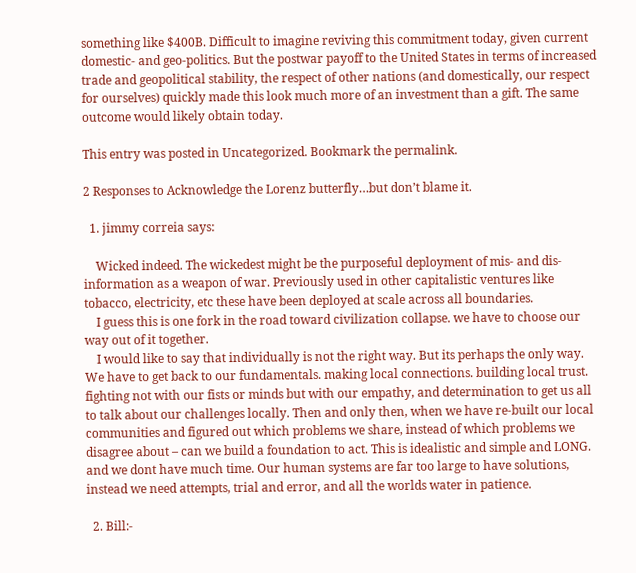something like $400B. Difficult to imagine reviving this commitment today, given current domestic- and geo-politics. But the postwar payoff to the United States in terms of increased trade and geopolitical stability, the respect of other nations (and domestically, our respect for ourselves) quickly made this look much more of an investment than a gift. The same outcome would likely obtain today.

This entry was posted in Uncategorized. Bookmark the permalink.

2 Responses to Acknowledge the Lorenz butterfly…but don’t blame it.

  1. jimmy correia says:

    Wicked indeed. The wickedest might be the purposeful deployment of mis- and dis- information as a weapon of war. Previously used in other capitalistic ventures like tobacco, electricity, etc these have been deployed at scale across all boundaries.
    I guess this is one fork in the road toward civilization collapse. we have to choose our way out of it together.
    I would like to say that individually is not the right way. But its perhaps the only way. We have to get back to our fundamentals. making local connections. building local trust. fighting not with our fists or minds but with our empathy, and determination to get us all to talk about our challenges locally. Then and only then, when we have re-built our local communities and figured out which problems we share, instead of which problems we disagree about – can we build a foundation to act. This is idealistic and simple and LONG. and we dont have much time. Our human systems are far too large to have solutions, instead we need attempts, trial and error, and all the worlds water in patience.

  2. Bill:-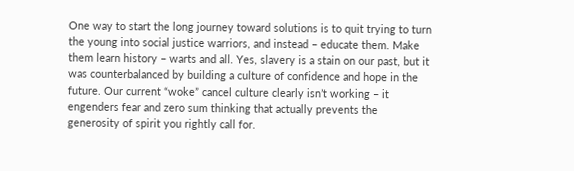One way to start the long journey toward solutions is to quit trying to turn the young into social justice warriors, and instead – educate them. Make them learn history – warts and all. Yes, slavery is a stain on our past, but it was counterbalanced by building a culture of confidence and hope in the future. Our current “woke” cancel culture clearly isn’t working – it engenders fear and zero sum thinking that actually prevents the generosity of spirit you rightly call for.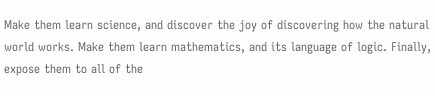Make them learn science, and discover the joy of discovering how the natural world works. Make them learn mathematics, and its language of logic. Finally, expose them to all of the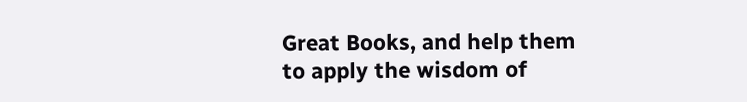Great Books, and help them to apply the wisdom of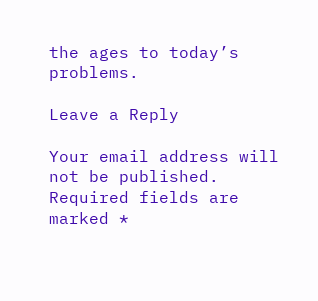the ages to today’s problems.

Leave a Reply

Your email address will not be published. Required fields are marked *